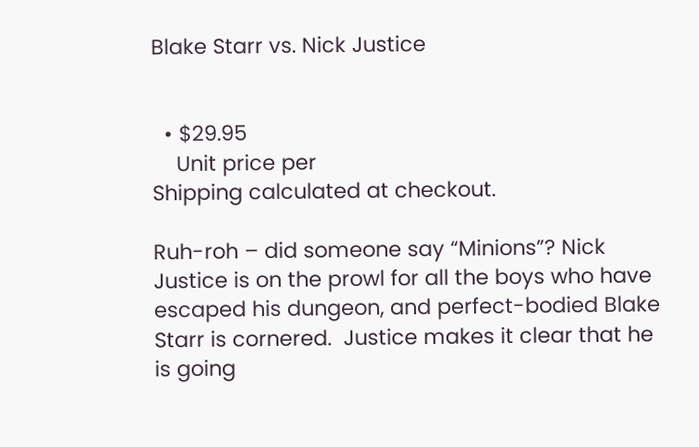Blake Starr vs. Nick Justice


  • $29.95
    Unit price per
Shipping calculated at checkout.

Ruh-roh – did someone say “Minions”? Nick Justice is on the prowl for all the boys who have escaped his dungeon, and perfect-bodied Blake Starr is cornered.  Justice makes it clear that he is going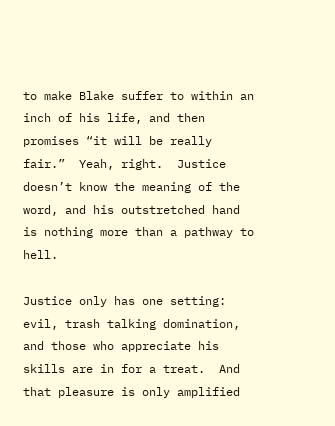to make Blake suffer to within an inch of his life, and then promises “it will be really fair.”  Yeah, right.  Justice doesn’t know the meaning of the word, and his outstretched hand is nothing more than a pathway to hell.

Justice only has one setting: evil, trash talking domination, and those who appreciate his skills are in for a treat.  And that pleasure is only amplified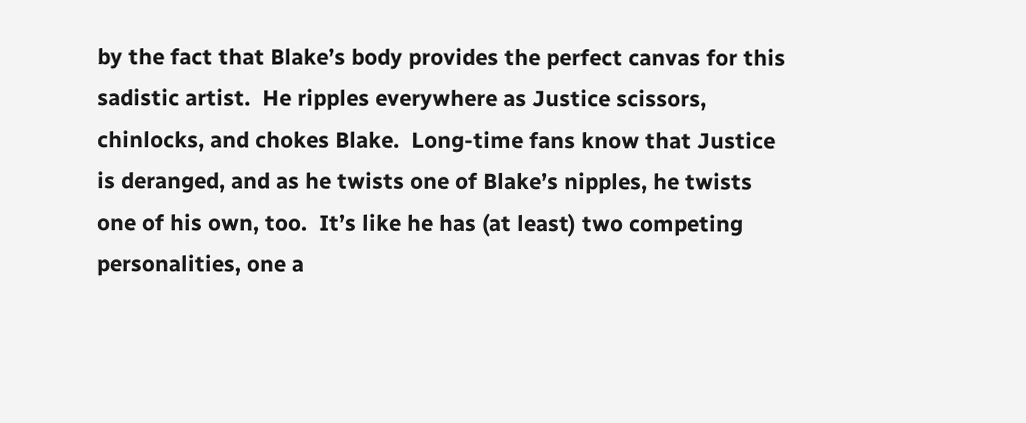by the fact that Blake’s body provides the perfect canvas for this sadistic artist.  He ripples everywhere as Justice scissors, chinlocks, and chokes Blake.  Long-time fans know that Justice is deranged, and as he twists one of Blake’s nipples, he twists one of his own, too.  It’s like he has (at least) two competing personalities, one a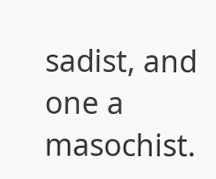sadist, and one a masochist.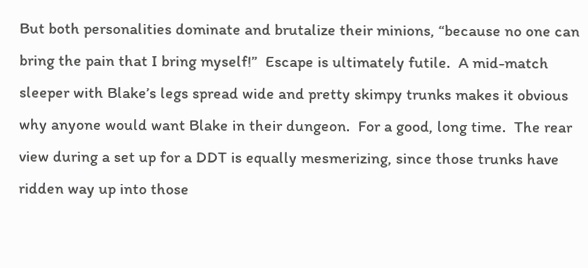But both personalities dominate and brutalize their minions, “because no one can bring the pain that I bring myself!”  Escape is ultimately futile.  A mid-match sleeper with Blake’s legs spread wide and pretty skimpy trunks makes it obvious why anyone would want Blake in their dungeon.  For a good, long time.  The rear view during a set up for a DDT is equally mesmerizing, since those trunks have ridden way up into those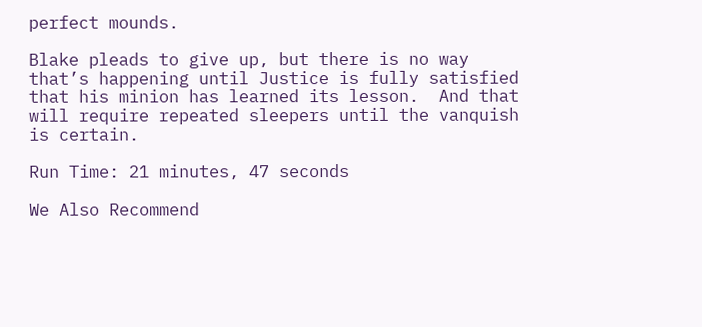perfect mounds.

Blake pleads to give up, but there is no way that’s happening until Justice is fully satisfied that his minion has learned its lesson.  And that will require repeated sleepers until the vanquish is certain.

Run Time: 21 minutes, 47 seconds

We Also Recommend